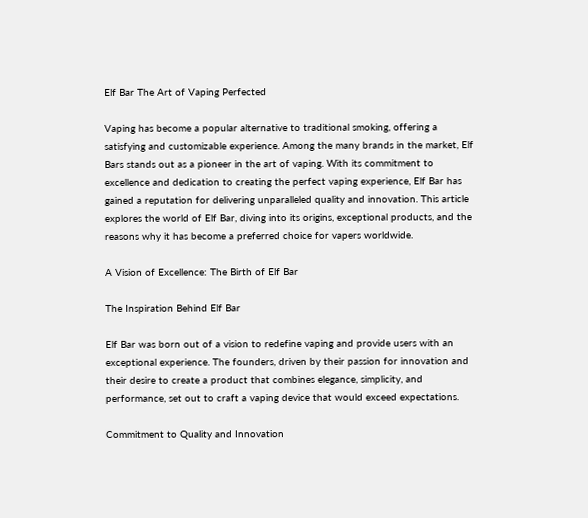Elf Bar The Art of Vaping Perfected

Vaping has become a popular alternative to traditional smoking, offering a satisfying and customizable experience. Among the many brands in the market, Elf Bars stands out as a pioneer in the art of vaping. With its commitment to excellence and dedication to creating the perfect vaping experience, Elf Bar has gained a reputation for delivering unparalleled quality and innovation. This article explores the world of Elf Bar, diving into its origins, exceptional products, and the reasons why it has become a preferred choice for vapers worldwide.

A Vision of Excellence: The Birth of Elf Bar

The Inspiration Behind Elf Bar

Elf Bar was born out of a vision to redefine vaping and provide users with an exceptional experience. The founders, driven by their passion for innovation and their desire to create a product that combines elegance, simplicity, and performance, set out to craft a vaping device that would exceed expectations.

Commitment to Quality and Innovation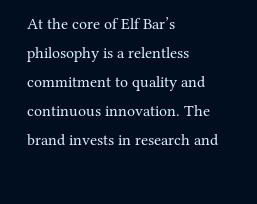At the core of Elf Bar’s philosophy is a relentless commitment to quality and continuous innovation. The brand invests in research and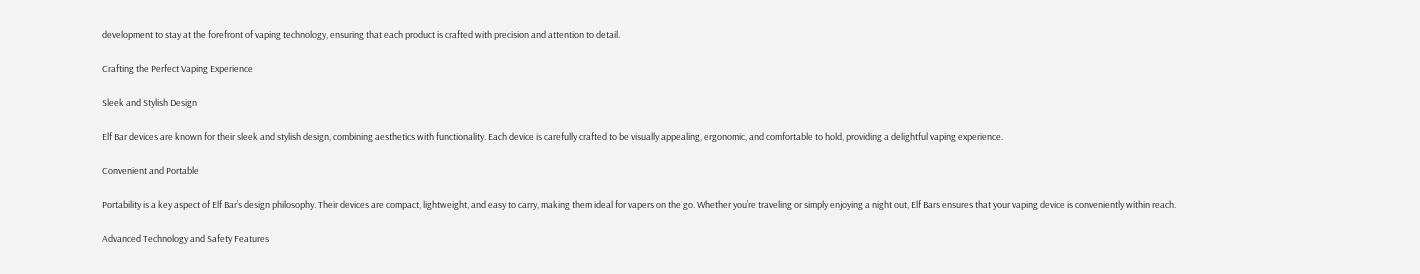development to stay at the forefront of vaping technology, ensuring that each product is crafted with precision and attention to detail.

Crafting the Perfect Vaping Experience

Sleek and Stylish Design

Elf Bar devices are known for their sleek and stylish design, combining aesthetics with functionality. Each device is carefully crafted to be visually appealing, ergonomic, and comfortable to hold, providing a delightful vaping experience.

Convenient and Portable

Portability is a key aspect of Elf Bar’s design philosophy. Their devices are compact, lightweight, and easy to carry, making them ideal for vapers on the go. Whether you’re traveling or simply enjoying a night out, Elf Bars ensures that your vaping device is conveniently within reach.

Advanced Technology and Safety Features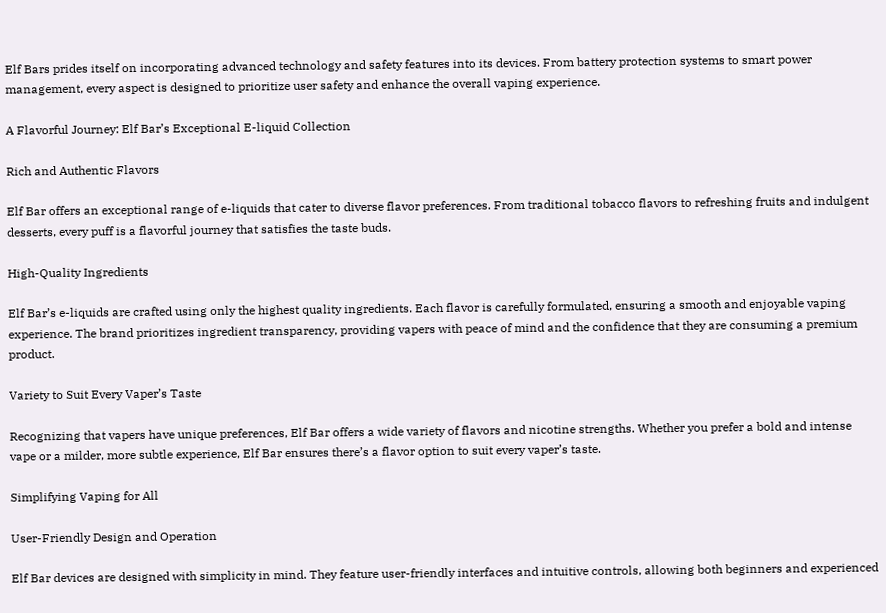Elf Bars prides itself on incorporating advanced technology and safety features into its devices. From battery protection systems to smart power management, every aspect is designed to prioritize user safety and enhance the overall vaping experience.

A Flavorful Journey: Elf Bar’s Exceptional E-liquid Collection

Rich and Authentic Flavors

Elf Bar offers an exceptional range of e-liquids that cater to diverse flavor preferences. From traditional tobacco flavors to refreshing fruits and indulgent desserts, every puff is a flavorful journey that satisfies the taste buds.

High-Quality Ingredients

Elf Bar’s e-liquids are crafted using only the highest quality ingredients. Each flavor is carefully formulated, ensuring a smooth and enjoyable vaping experience. The brand prioritizes ingredient transparency, providing vapers with peace of mind and the confidence that they are consuming a premium product.

Variety to Suit Every Vaper’s Taste

Recognizing that vapers have unique preferences, Elf Bar offers a wide variety of flavors and nicotine strengths. Whether you prefer a bold and intense vape or a milder, more subtle experience, Elf Bar ensures there’s a flavor option to suit every vaper’s taste.

Simplifying Vaping for All

User-Friendly Design and Operation

Elf Bar devices are designed with simplicity in mind. They feature user-friendly interfaces and intuitive controls, allowing both beginners and experienced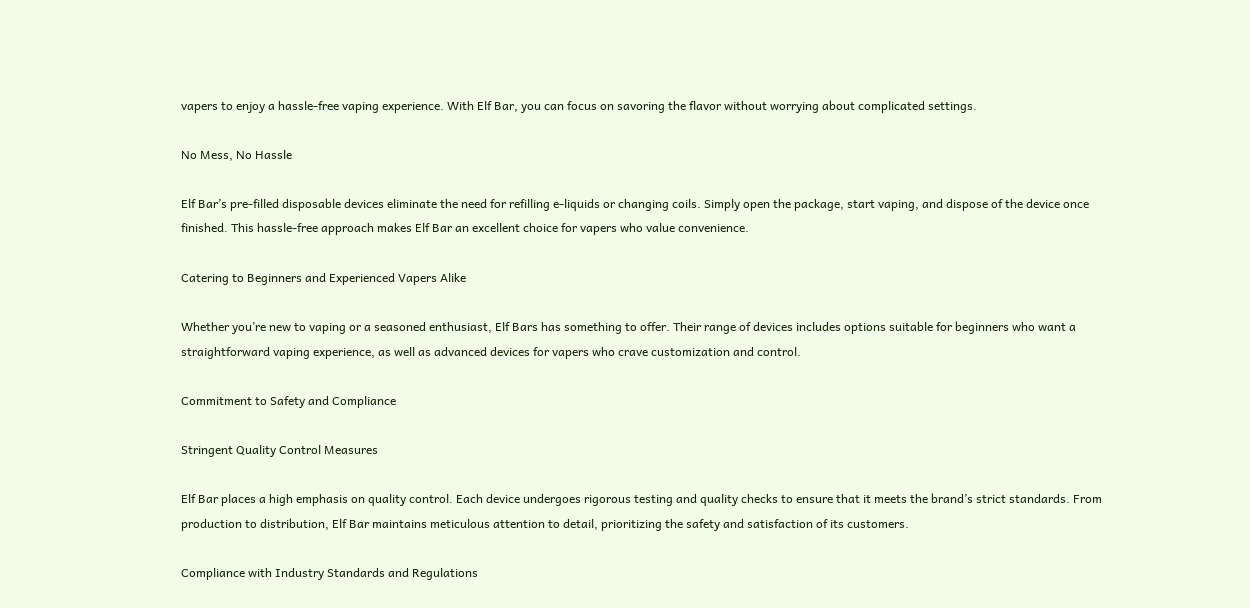vapers to enjoy a hassle-free vaping experience. With Elf Bar, you can focus on savoring the flavor without worrying about complicated settings.

No Mess, No Hassle

Elf Bar’s pre-filled disposable devices eliminate the need for refilling e-liquids or changing coils. Simply open the package, start vaping, and dispose of the device once finished. This hassle-free approach makes Elf Bar an excellent choice for vapers who value convenience.

Catering to Beginners and Experienced Vapers Alike

Whether you’re new to vaping or a seasoned enthusiast, Elf Bars has something to offer. Their range of devices includes options suitable for beginners who want a straightforward vaping experience, as well as advanced devices for vapers who crave customization and control.

Commitment to Safety and Compliance

Stringent Quality Control Measures

Elf Bar places a high emphasis on quality control. Each device undergoes rigorous testing and quality checks to ensure that it meets the brand’s strict standards. From production to distribution, Elf Bar maintains meticulous attention to detail, prioritizing the safety and satisfaction of its customers.

Compliance with Industry Standards and Regulations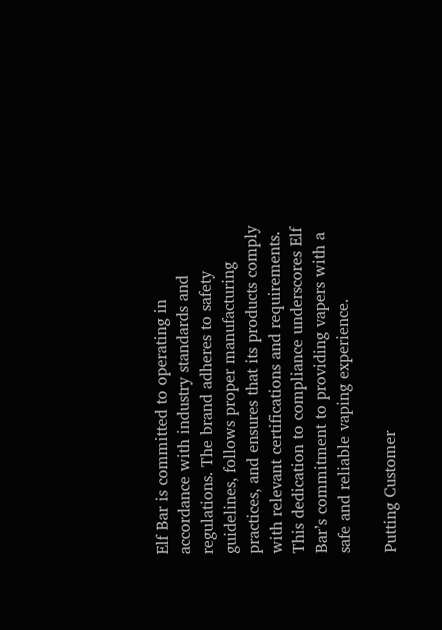Elf Bar is committed to operating in accordance with industry standards and regulations. The brand adheres to safety guidelines, follows proper manufacturing practices, and ensures that its products comply with relevant certifications and requirements. This dedication to compliance underscores Elf Bar’s commitment to providing vapers with a safe and reliable vaping experience.

Putting Customer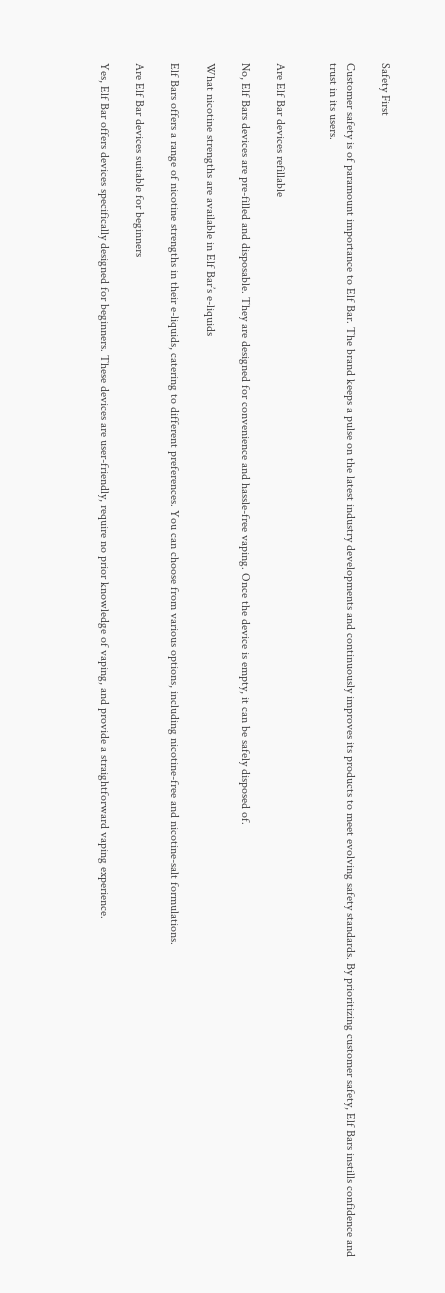Safety First

Customer safety is of paramount importance to Elf Bar. The brand keeps a pulse on the latest industry developments and continuously improves its products to meet evolving safety standards. By prioritizing customer safety, Elf Bars instills confidence and trust in its users.


Are Elf Bar devices refillable

No, Elf Bars devices are pre-filled and disposable. They are designed for convenience and hassle-free vaping. Once the device is empty, it can be safely disposed of.

What nicotine strengths are available in Elf Bar’s e-liquids

Elf Bars offers a range of nicotine strengths in their e-liquids, catering to different preferences. You can choose from various options, including nicotine-free and nicotine-salt formulations.

Are Elf Bar devices suitable for beginners

Yes, Elf Bar offers devices specifically designed for beginners. These devices are user-friendly, require no prior knowledge of vaping, and provide a straightforward vaping experience.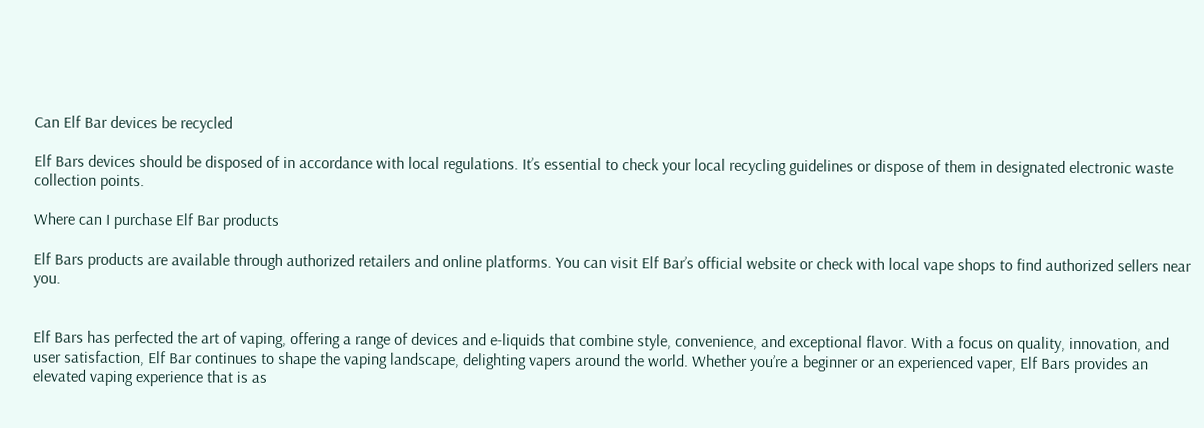Can Elf Bar devices be recycled

Elf Bars devices should be disposed of in accordance with local regulations. It’s essential to check your local recycling guidelines or dispose of them in designated electronic waste collection points.

Where can I purchase Elf Bar products

Elf Bars products are available through authorized retailers and online platforms. You can visit Elf Bar’s official website or check with local vape shops to find authorized sellers near you.


Elf Bars has perfected the art of vaping, offering a range of devices and e-liquids that combine style, convenience, and exceptional flavor. With a focus on quality, innovation, and user satisfaction, Elf Bar continues to shape the vaping landscape, delighting vapers around the world. Whether you’re a beginner or an experienced vaper, Elf Bars provides an elevated vaping experience that is as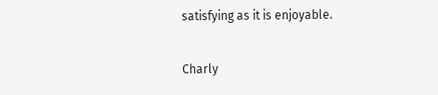satisfying as it is enjoyable.

Charly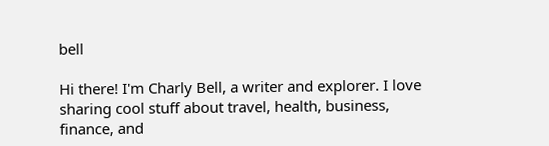bell

Hi there! I'm Charly Bell, a writer and explorer. I love sharing cool stuff about travel, health, business, finance, and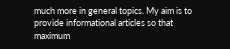much more in general topics. My aim is to provide informational articles so that maximum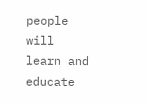people will learn and educate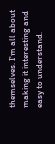themselves. I'm all about making it interesting and easy to understand.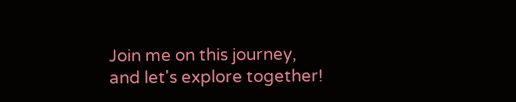Join me on this journey, and let's explore together!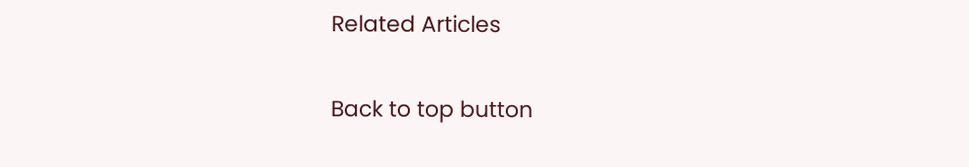Related Articles

Back to top button